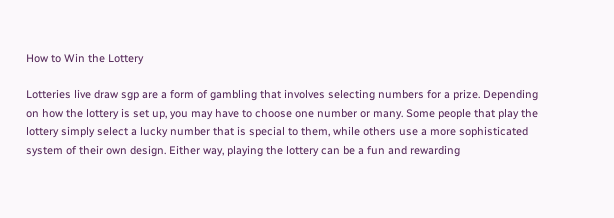How to Win the Lottery

Lotteries live draw sgp are a form of gambling that involves selecting numbers for a prize. Depending on how the lottery is set up, you may have to choose one number or many. Some people that play the lottery simply select a lucky number that is special to them, while others use a more sophisticated system of their own design. Either way, playing the lottery can be a fun and rewarding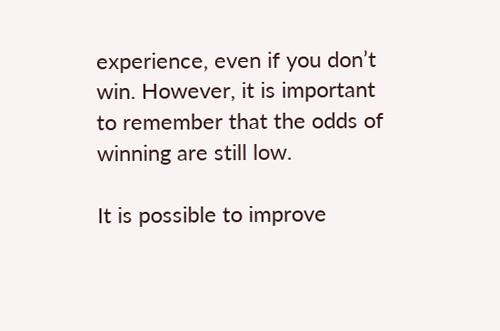experience, even if you don’t win. However, it is important to remember that the odds of winning are still low.

It is possible to improve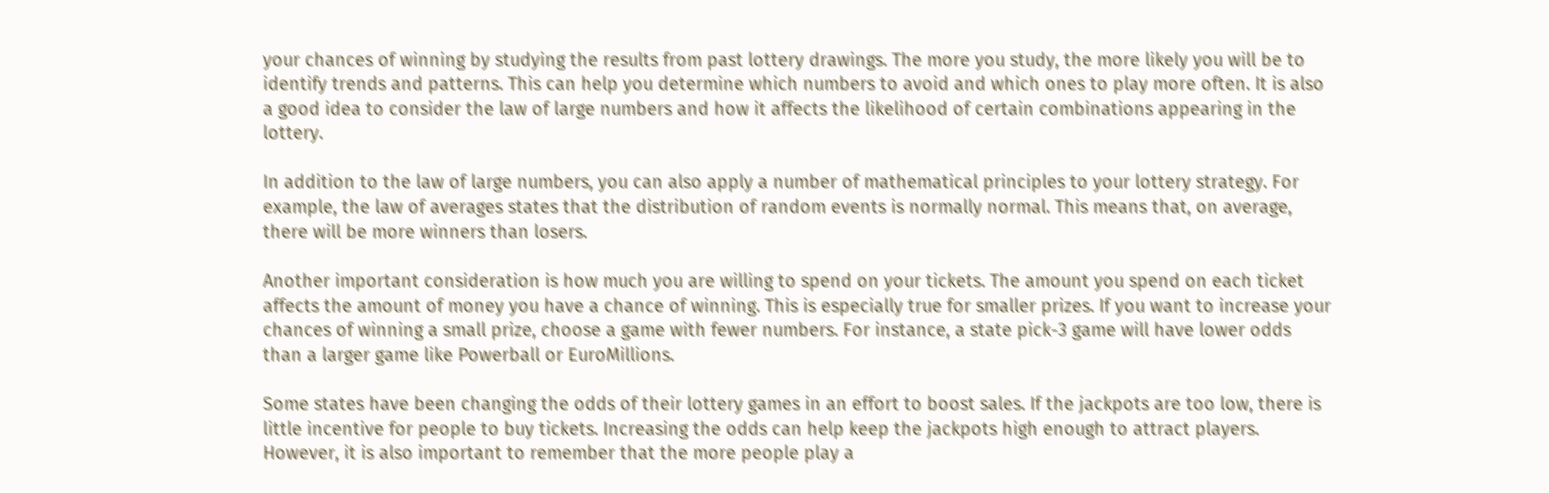your chances of winning by studying the results from past lottery drawings. The more you study, the more likely you will be to identify trends and patterns. This can help you determine which numbers to avoid and which ones to play more often. It is also a good idea to consider the law of large numbers and how it affects the likelihood of certain combinations appearing in the lottery.

In addition to the law of large numbers, you can also apply a number of mathematical principles to your lottery strategy. For example, the law of averages states that the distribution of random events is normally normal. This means that, on average, there will be more winners than losers.

Another important consideration is how much you are willing to spend on your tickets. The amount you spend on each ticket affects the amount of money you have a chance of winning. This is especially true for smaller prizes. If you want to increase your chances of winning a small prize, choose a game with fewer numbers. For instance, a state pick-3 game will have lower odds than a larger game like Powerball or EuroMillions.

Some states have been changing the odds of their lottery games in an effort to boost sales. If the jackpots are too low, there is little incentive for people to buy tickets. Increasing the odds can help keep the jackpots high enough to attract players. However, it is also important to remember that the more people play a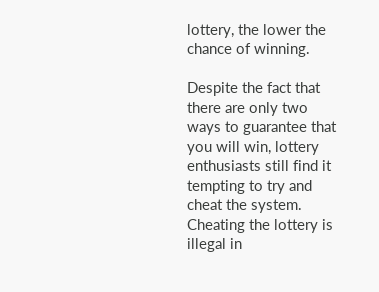lottery, the lower the chance of winning.

Despite the fact that there are only two ways to guarantee that you will win, lottery enthusiasts still find it tempting to try and cheat the system. Cheating the lottery is illegal in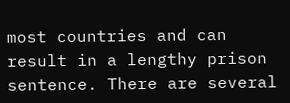most countries and can result in a lengthy prison sentence. There are several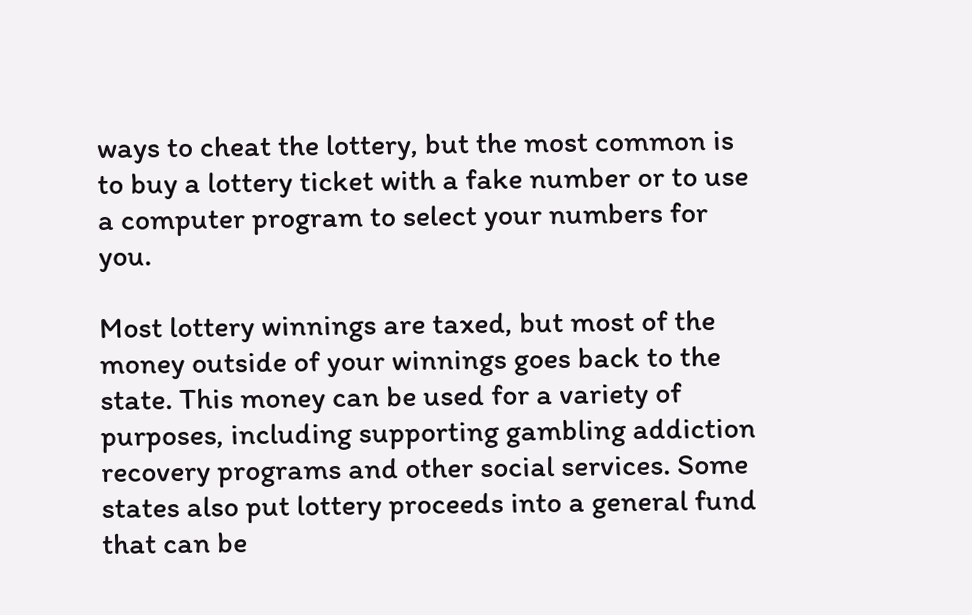ways to cheat the lottery, but the most common is to buy a lottery ticket with a fake number or to use a computer program to select your numbers for you.

Most lottery winnings are taxed, but most of the money outside of your winnings goes back to the state. This money can be used for a variety of purposes, including supporting gambling addiction recovery programs and other social services. Some states also put lottery proceeds into a general fund that can be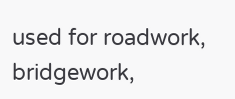used for roadwork, bridgework,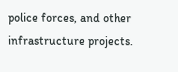police forces, and other infrastructure projects.